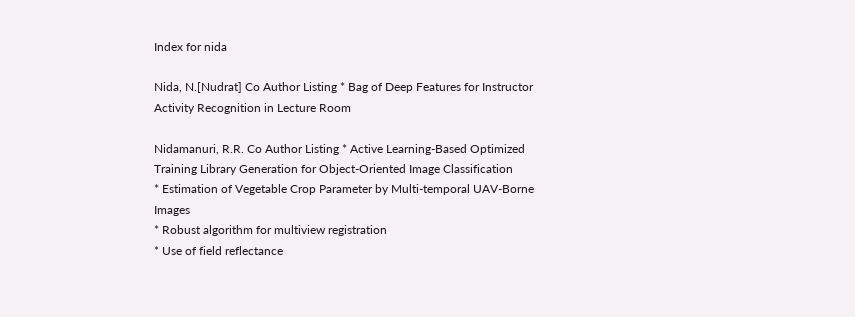Index for nida

Nida, N.[Nudrat] Co Author Listing * Bag of Deep Features for Instructor Activity Recognition in Lecture Room

Nidamanuri, R.R. Co Author Listing * Active Learning-Based Optimized Training Library Generation for Object-Oriented Image Classification
* Estimation of Vegetable Crop Parameter by Multi-temporal UAV-Borne Images
* Robust algorithm for multiview registration
* Use of field reflectance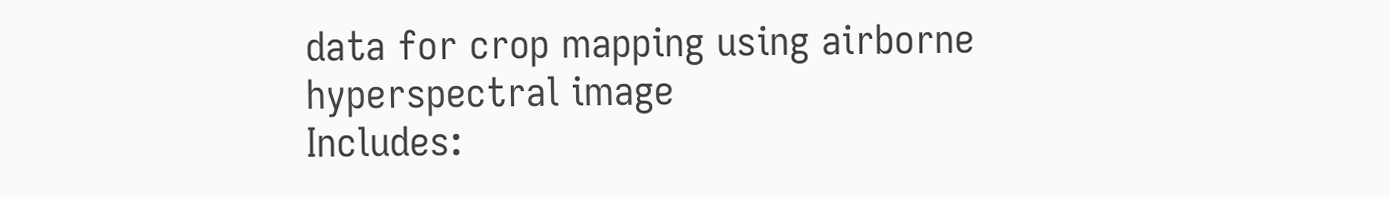data for crop mapping using airborne hyperspectral image
Includes: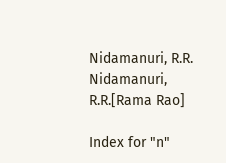Nidamanuri, R.R. Nidamanuri, R.R.[Rama Rao]

Index for "n"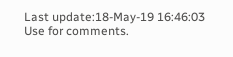Last update:18-May-19 16:46:03
Use for comments.